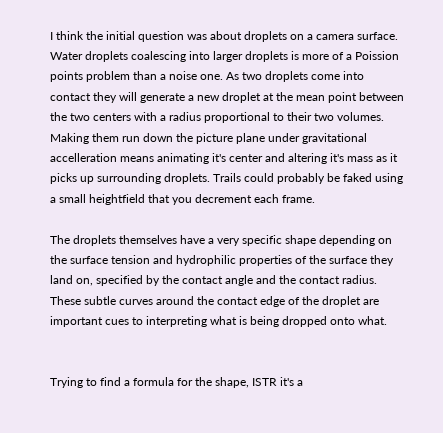I think the initial question was about droplets on a camera surface. Water droplets coalescing into larger droplets is more of a Poission points problem than a noise one. As two droplets come into contact they will generate a new droplet at the mean point between the two centers with a radius proportional to their two volumes. Making them run down the picture plane under gravitational accelleration means animating it's center and altering it's mass as it picks up surrounding droplets. Trails could probably be faked using a small heightfield that you decrement each frame.

The droplets themselves have a very specific shape depending on the surface tension and hydrophilic properties of the surface they land on, specified by the contact angle and the contact radius. These subtle curves around the contact edge of the droplet are important cues to interpreting what is being dropped onto what.


Trying to find a formula for the shape, ISTR it's a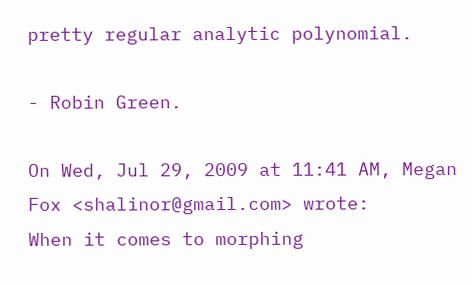pretty regular analytic polynomial.

- Robin Green.

On Wed, Jul 29, 2009 at 11:41 AM, Megan Fox <shalinor@gmail.com> wrote:
When it comes to morphing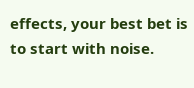effects, your best bet is to start with noise.